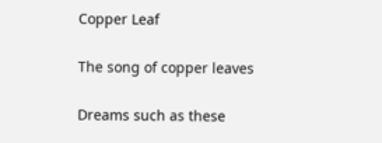Copper Leaf

The song of copper leaves

Dreams such as these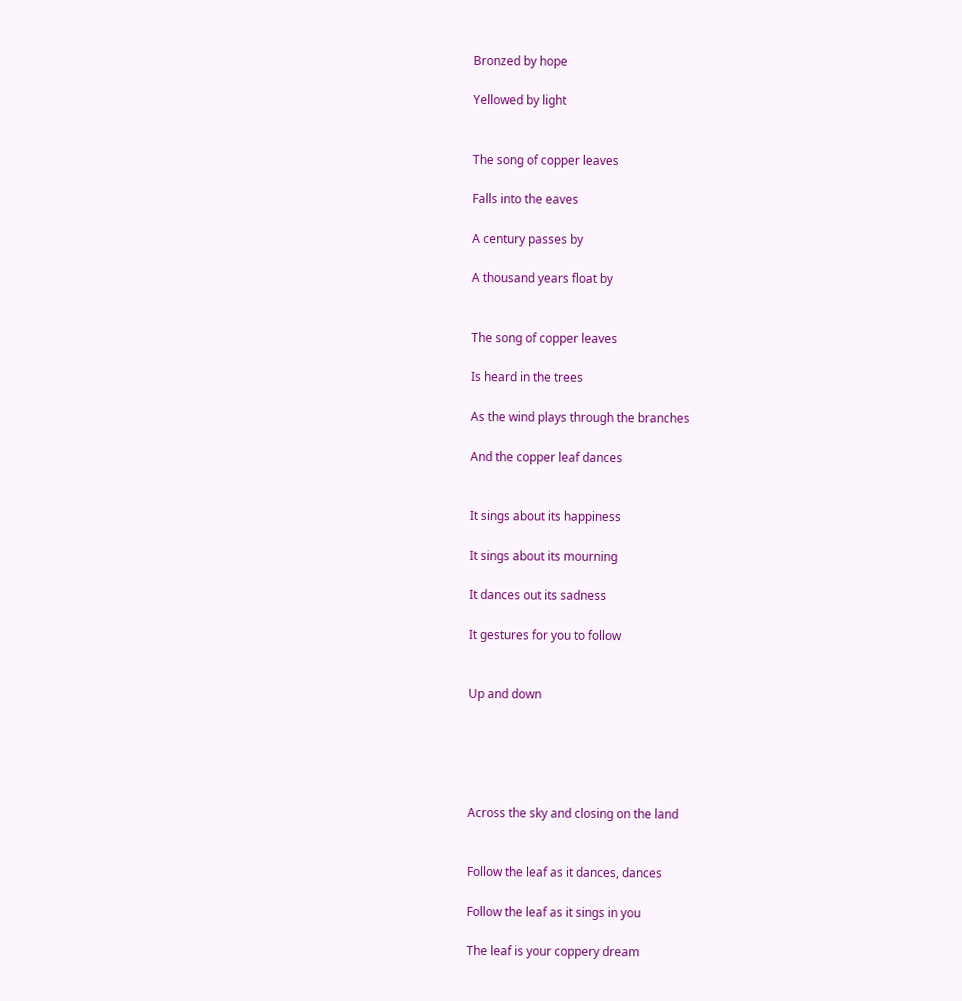Bronzed by hope

Yellowed by light


The song of copper leaves

Falls into the eaves

A century passes by

A thousand years float by


The song of copper leaves

Is heard in the trees

As the wind plays through the branches

And the copper leaf dances


It sings about its happiness

It sings about its mourning

It dances out its sadness

It gestures for you to follow


Up and down





Across the sky and closing on the land


Follow the leaf as it dances, dances

Follow the leaf as it sings in you

The leaf is your coppery dream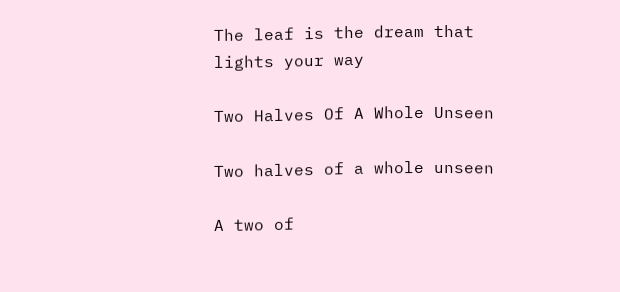The leaf is the dream that lights your way

Two Halves Of A Whole Unseen

Two halves of a whole unseen

A two of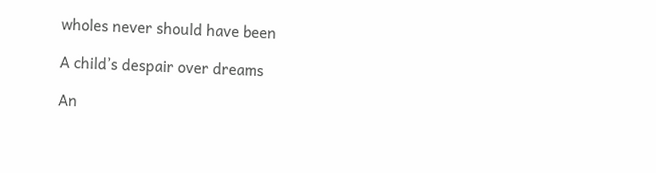wholes never should have been

A child’s despair over dreams

An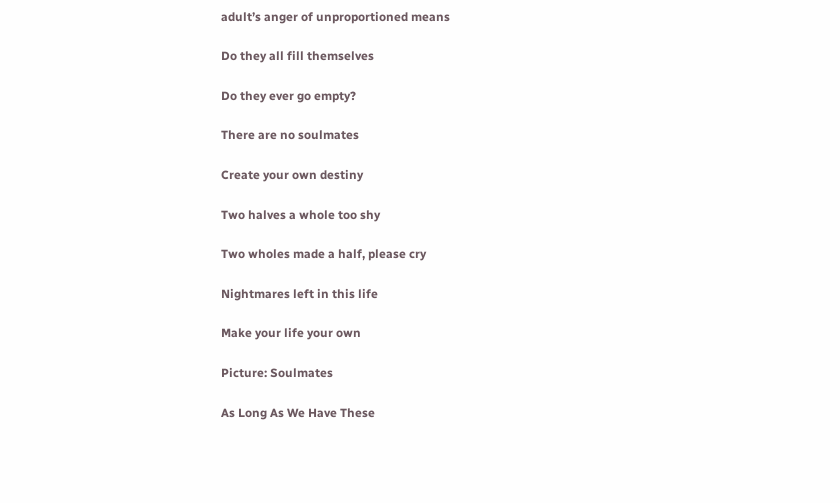adult’s anger of unproportioned means

Do they all fill themselves

Do they ever go empty?

There are no soulmates

Create your own destiny

Two halves a whole too shy

Two wholes made a half, please cry

Nightmares left in this life

Make your life your own

Picture: Soulmates

As Long As We Have These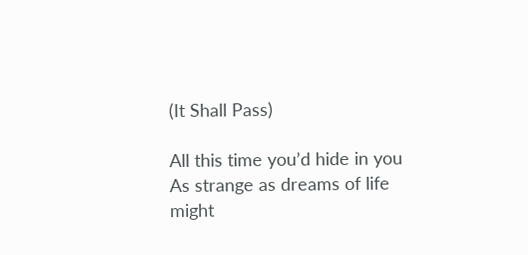(It Shall Pass)

All this time you’d hide in you
As strange as dreams of life might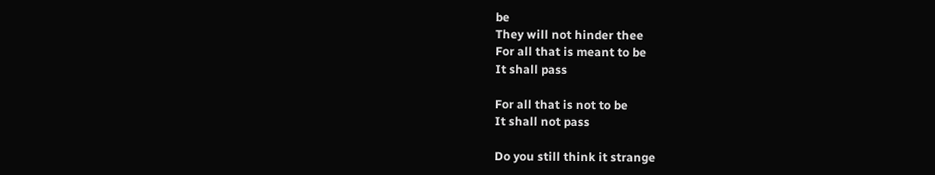be
They will not hinder thee
For all that is meant to be
It shall pass

For all that is not to be
It shall not pass

Do you still think it strange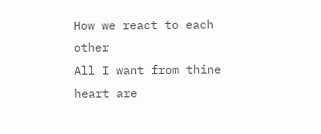How we react to each other
All I want from thine heart are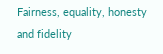Fairness, equality, honesty and fidelity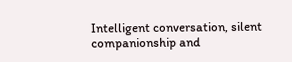Intelligent conversation, silent companionship and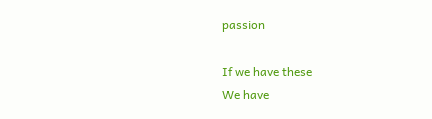passion

If we have these
We have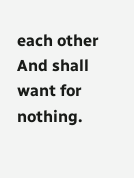each other
And shall want for nothing.